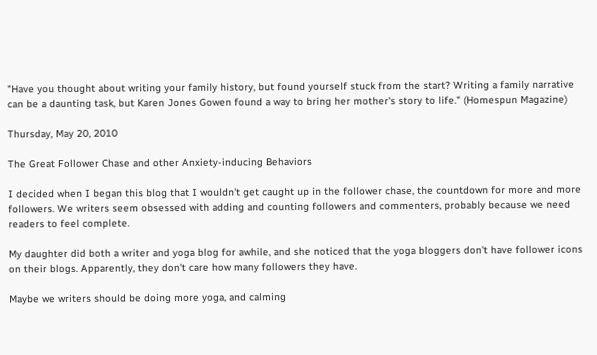"Have you thought about writing your family history, but found yourself stuck from the start? Writing a family narrative can be a daunting task, but Karen Jones Gowen found a way to bring her mother's story to life." (Homespun Magazine)

Thursday, May 20, 2010

The Great Follower Chase and other Anxiety-inducing Behaviors

I decided when I began this blog that I wouldn't get caught up in the follower chase, the countdown for more and more followers. We writers seem obsessed with adding and counting followers and commenters, probably because we need readers to feel complete.

My daughter did both a writer and yoga blog for awhile, and she noticed that the yoga bloggers don't have follower icons on their blogs. Apparently, they don't care how many followers they have.

Maybe we writers should be doing more yoga, and calming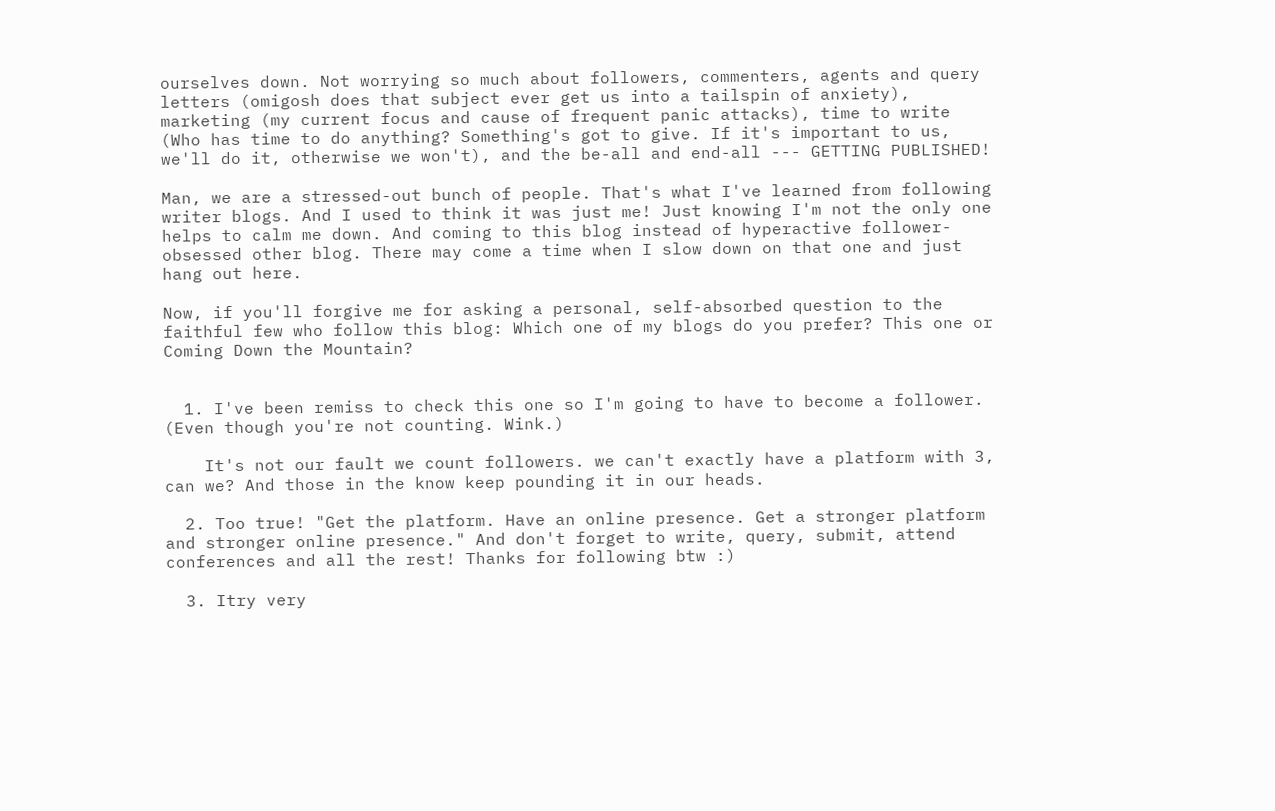ourselves down. Not worrying so much about followers, commenters, agents and query letters (omigosh does that subject ever get us into a tailspin of anxiety), marketing (my current focus and cause of frequent panic attacks), time to write (Who has time to do anything? Something's got to give. If it's important to us, we'll do it, otherwise we won't), and the be-all and end-all --- GETTING PUBLISHED!

Man, we are a stressed-out bunch of people. That's what I've learned from following writer blogs. And I used to think it was just me! Just knowing I'm not the only one helps to calm me down. And coming to this blog instead of hyperactive follower-obsessed other blog. There may come a time when I slow down on that one and just hang out here.

Now, if you'll forgive me for asking a personal, self-absorbed question to the faithful few who follow this blog: Which one of my blogs do you prefer? This one or Coming Down the Mountain?


  1. I've been remiss to check this one so I'm going to have to become a follower. (Even though you're not counting. Wink.)

    It's not our fault we count followers. we can't exactly have a platform with 3, can we? And those in the know keep pounding it in our heads.

  2. Too true! "Get the platform. Have an online presence. Get a stronger platform and stronger online presence." And don't forget to write, query, submit, attend conferences and all the rest! Thanks for following btw :)

  3. Itry very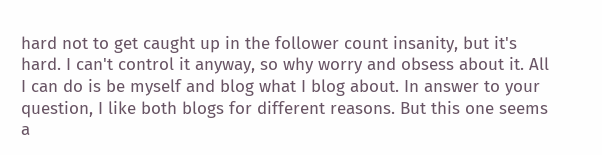hard not to get caught up in the follower count insanity, but it's hard. I can't control it anyway, so why worry and obsess about it. All I can do is be myself and blog what I blog about. In answer to your question, I like both blogs for different reasons. But this one seems a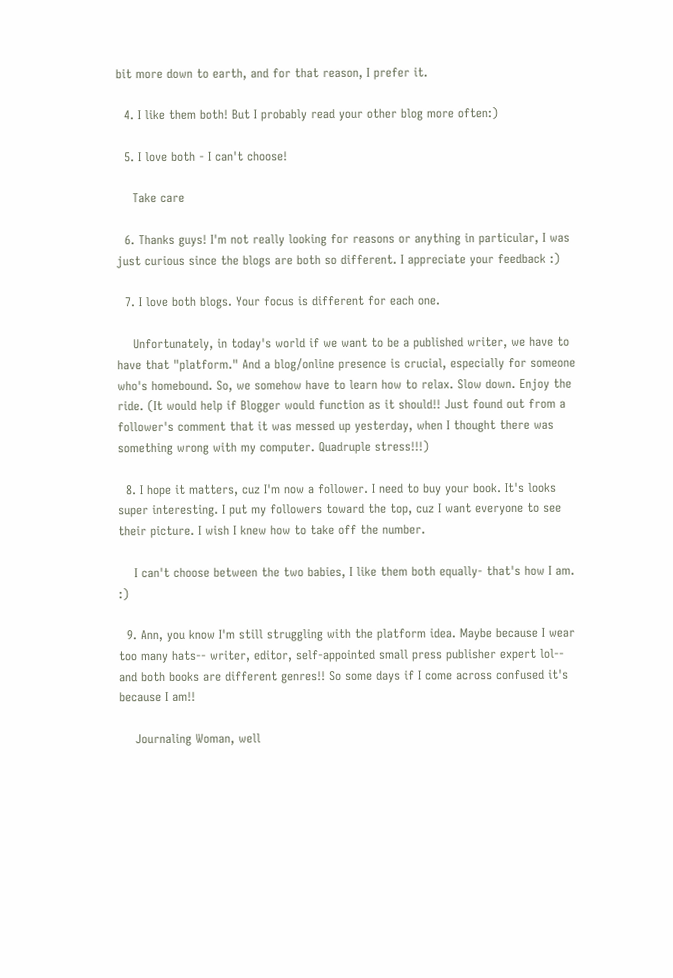bit more down to earth, and for that reason, I prefer it.

  4. I like them both! But I probably read your other blog more often:)

  5. I love both - I can't choose!

    Take care

  6. Thanks guys! I'm not really looking for reasons or anything in particular, I was just curious since the blogs are both so different. I appreciate your feedback :)

  7. I love both blogs. Your focus is different for each one.

    Unfortunately, in today's world if we want to be a published writer, we have to have that "platform." And a blog/online presence is crucial, especially for someone who's homebound. So, we somehow have to learn how to relax. Slow down. Enjoy the ride. (It would help if Blogger would function as it should!! Just found out from a follower's comment that it was messed up yesterday, when I thought there was something wrong with my computer. Quadruple stress!!!)

  8. I hope it matters, cuz I'm now a follower. I need to buy your book. It's looks super interesting. I put my followers toward the top, cuz I want everyone to see their picture. I wish I knew how to take off the number.

    I can't choose between the two babies, I like them both equally- that's how I am. :)

  9. Ann, you know I'm still struggling with the platform idea. Maybe because I wear too many hats-- writer, editor, self-appointed small press publisher expert lol-- and both books are different genres!! So some days if I come across confused it's because I am!!

    Journaling Woman, well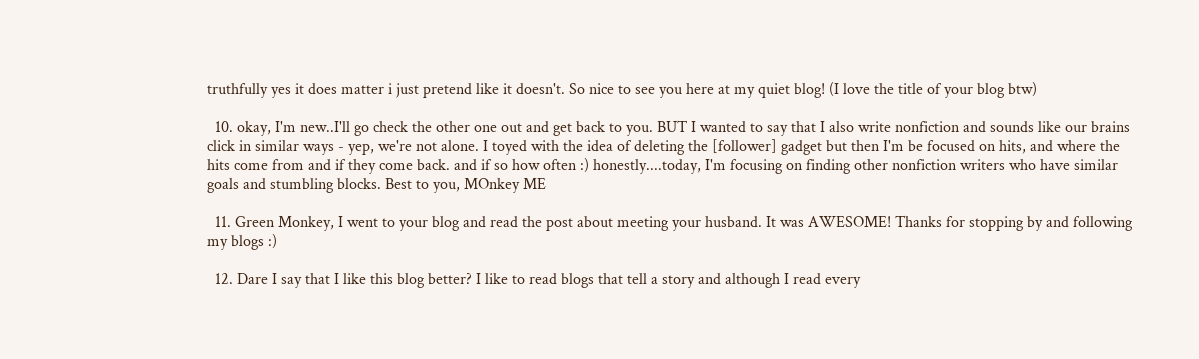truthfully yes it does matter i just pretend like it doesn't. So nice to see you here at my quiet blog! (I love the title of your blog btw)

  10. okay, I'm new..I'll go check the other one out and get back to you. BUT I wanted to say that I also write nonfiction and sounds like our brains click in similar ways - yep, we're not alone. I toyed with the idea of deleting the [follower] gadget but then I'm be focused on hits, and where the hits come from and if they come back. and if so how often :) honestly....today, I'm focusing on finding other nonfiction writers who have similar goals and stumbling blocks. Best to you, MOnkey ME

  11. Green Monkey, I went to your blog and read the post about meeting your husband. It was AWESOME! Thanks for stopping by and following my blogs :)

  12. Dare I say that I like this blog better? I like to read blogs that tell a story and although I read every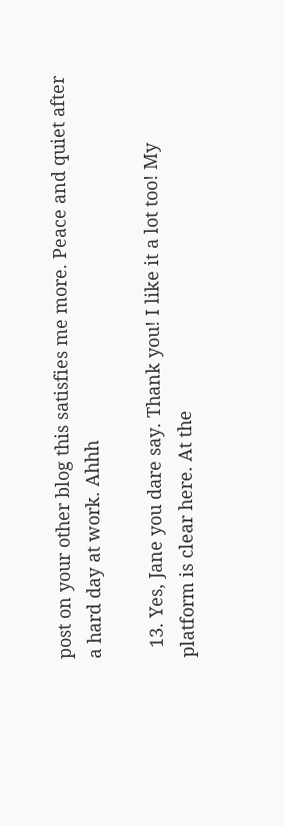post on your other blog this satisfies me more. Peace and quiet after a hard day at work. Ahhh

  13. Yes, Jane you dare say. Thank you! I like it a lot too! My platform is clear here. At the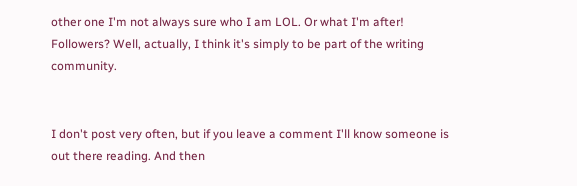other one I'm not always sure who I am LOL. Or what I'm after! Followers? Well, actually, I think it's simply to be part of the writing community.


I don't post very often, but if you leave a comment I'll know someone is out there reading. And then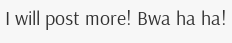I will post more! Bwa ha ha!